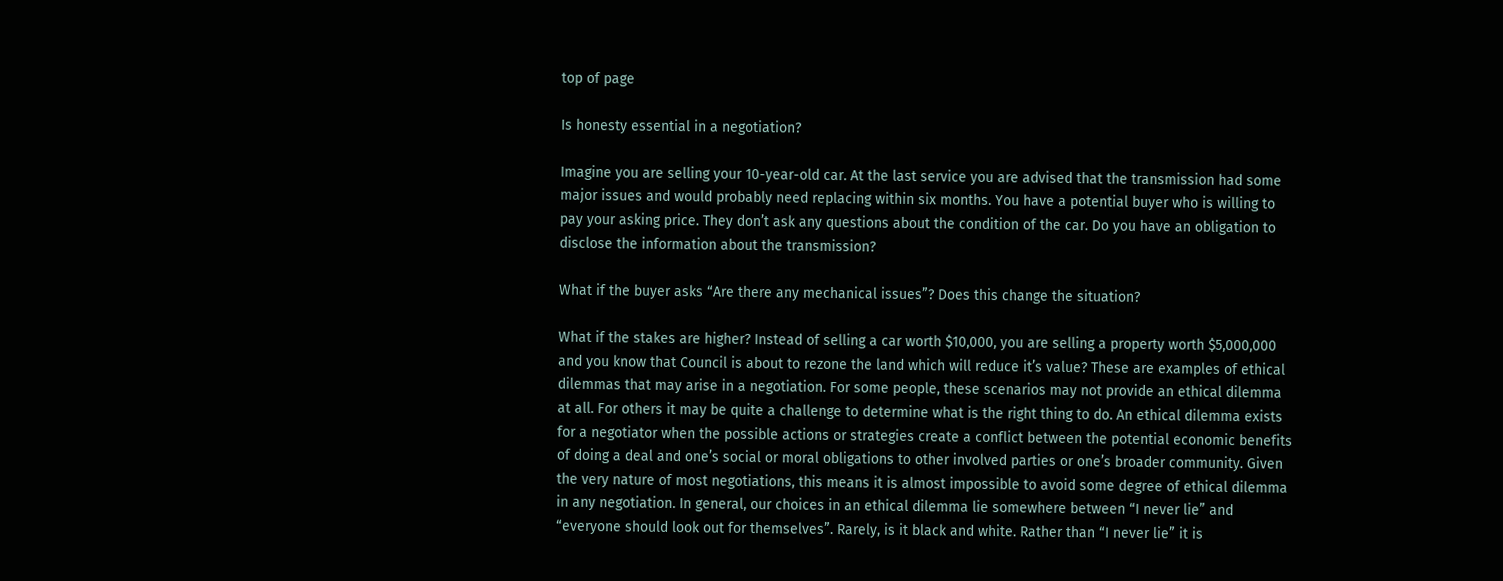top of page

Is honesty essential in a negotiation?

Imagine you are selling your 10-year-old car. At the last service you are advised that the transmission had some major issues and would probably need replacing within six months. You have a potential buyer who is willing to pay your asking price. They don’t ask any questions about the condition of the car. Do you have an obligation to disclose the information about the transmission?

What if the buyer asks “Are there any mechanical issues”? Does this change the situation?

What if the stakes are higher? Instead of selling a car worth $10,000, you are selling a property worth $5,000,000 and you know that Council is about to rezone the land which will reduce it’s value? These are examples of ethical dilemmas that may arise in a negotiation. For some people, these scenarios may not provide an ethical dilemma at all. For others it may be quite a challenge to determine what is the right thing to do. An ethical dilemma exists for a negotiator when the possible actions or strategies create a conflict between the potential economic benefits of doing a deal and one’s social or moral obligations to other involved parties or one’s broader community. Given the very nature of most negotiations, this means it is almost impossible to avoid some degree of ethical dilemma in any negotiation. In general, our choices in an ethical dilemma lie somewhere between “I never lie” and “everyone should look out for themselves”. Rarely, is it black and white. Rather than “I never lie” it is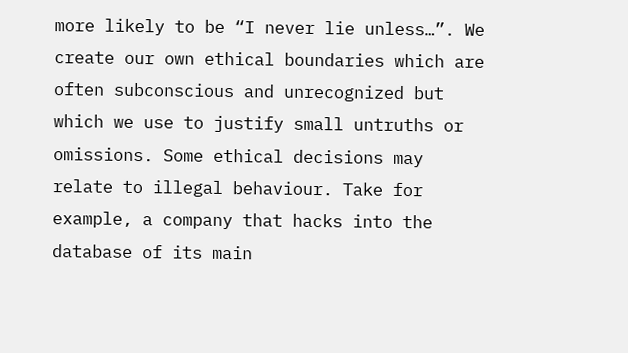more likely to be “I never lie unless…”. We create our own ethical boundaries which are often subconscious and unrecognized but which we use to justify small untruths or omissions. Some ethical decisions may relate to illegal behaviour. Take for example, a company that hacks into the database of its main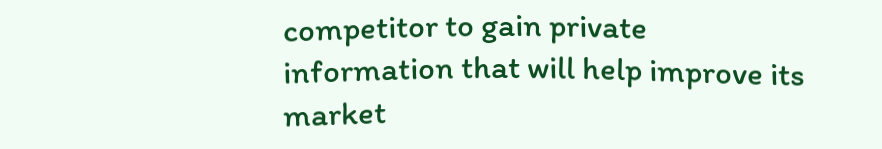competitor to gain private information that will help improve its market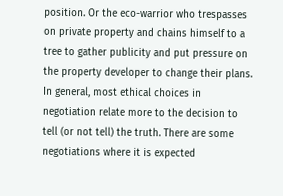position. Or the eco-warrior who trespasses on private property and chains himself to a tree to gather publicity and put pressure on the property developer to change their plans. In general, most ethical choices in negotiation relate more to the decision to tell (or not tell) the truth. There are some negotiations where it is expected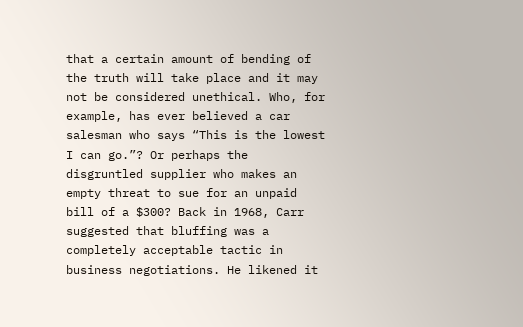that a certain amount of bending of the truth will take place and it may not be considered unethical. Who, for example, has ever believed a car salesman who says “This is the lowest I can go.”? Or perhaps the disgruntled supplier who makes an empty threat to sue for an unpaid bill of a $300? Back in 1968, Carr suggested that bluffing was a completely acceptable tactic in business negotiations. He likened it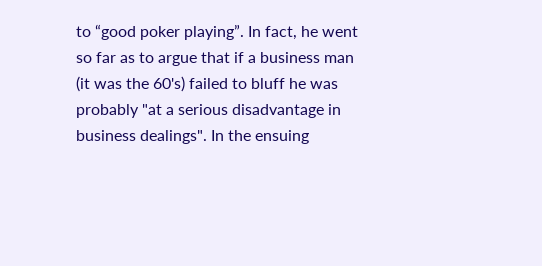to “good poker playing”. In fact, he went so far as to argue that if a business man (it was the 60's) failed to bluff he was probably "at a serious disadvantage in business dealings". In the ensuing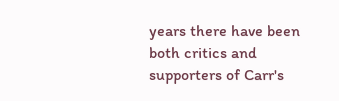years there have been both critics and supporters of Carr's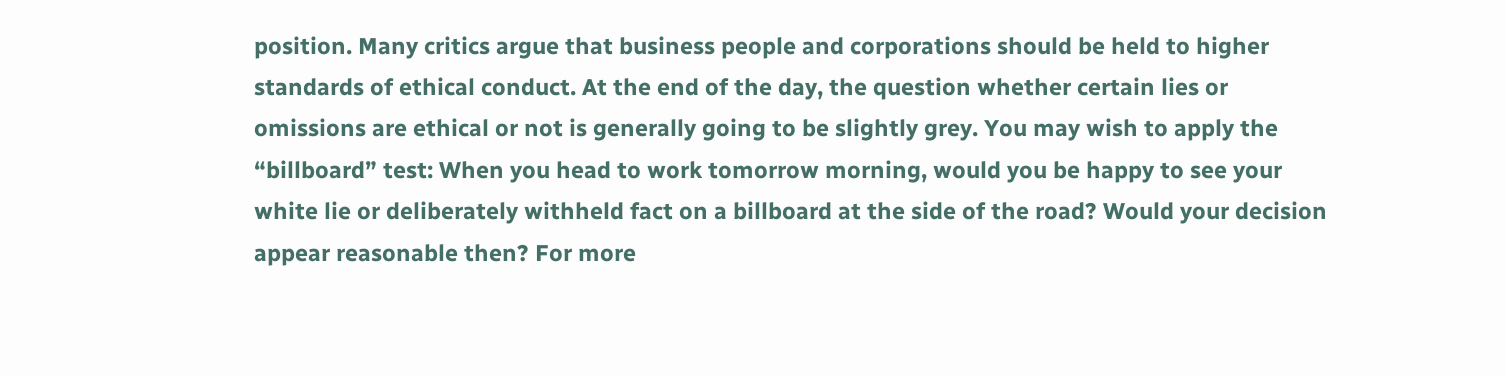position. Many critics argue that business people and corporations should be held to higher standards of ethical conduct. At the end of the day, the question whether certain lies or omissions are ethical or not is generally going to be slightly grey. You may wish to apply the “billboard” test: When you head to work tomorrow morning, would you be happy to see your white lie or deliberately withheld fact on a billboard at the side of the road? Would your decision appear reasonable then? For more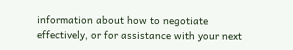information about how to negotiate effectively, or for assistance with your next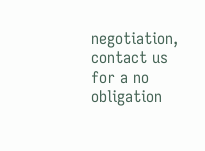negotiation, contact us for a no obligation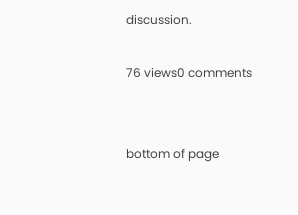discussion.

76 views0 comments


bottom of page